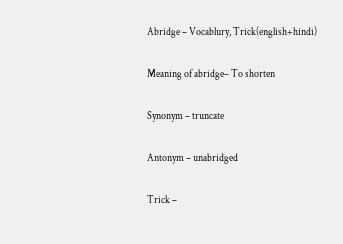Abridge – Vocablury, Trick(english+hindi)

Meaning of abridge– To shorten

Synonym – truncate

Antonym – unabridged

Trick –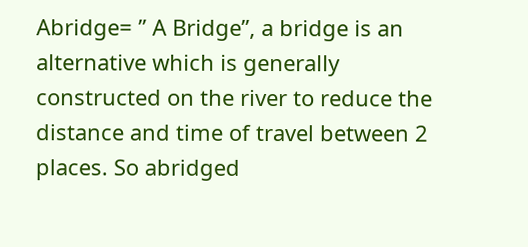Abridge= ” A Bridge”, a bridge is an alternative which is generally constructed on the river to reduce the distance and time of travel between 2 places. So abridged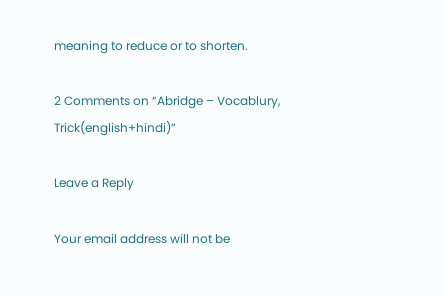meaning to reduce or to shorten.

2 Comments on “Abridge – Vocablury, Trick(english+hindi)”

Leave a Reply

Your email address will not be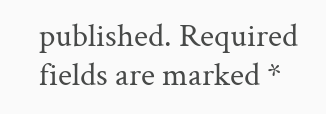published. Required fields are marked *